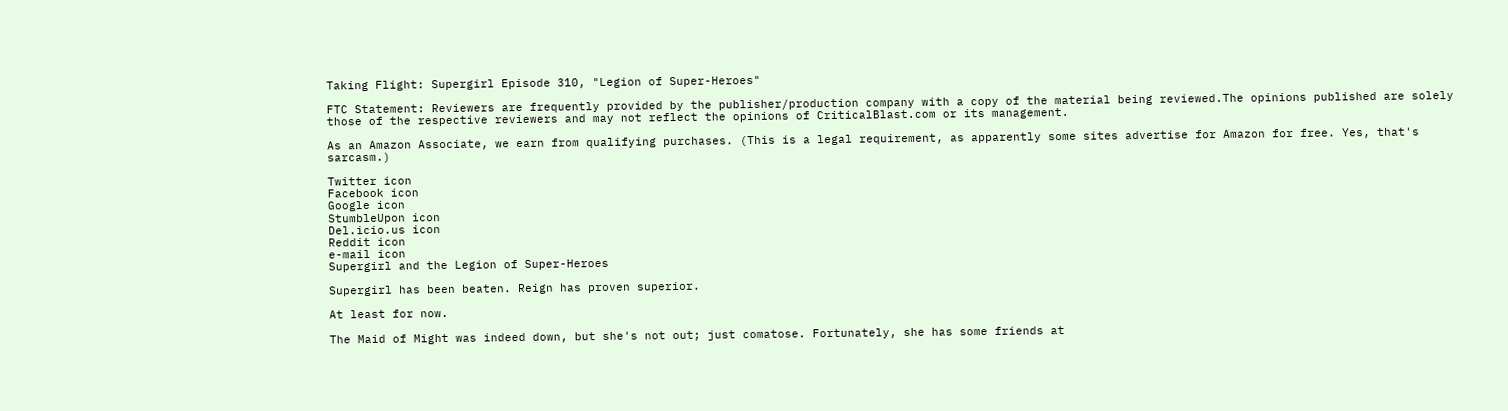Taking Flight: Supergirl Episode 310, "Legion of Super-Heroes"

FTC Statement: Reviewers are frequently provided by the publisher/production company with a copy of the material being reviewed.The opinions published are solely those of the respective reviewers and may not reflect the opinions of CriticalBlast.com or its management.

As an Amazon Associate, we earn from qualifying purchases. (This is a legal requirement, as apparently some sites advertise for Amazon for free. Yes, that's sarcasm.)

Twitter icon
Facebook icon
Google icon
StumbleUpon icon
Del.icio.us icon
Reddit icon
e-mail icon
Supergirl and the Legion of Super-Heroes

Supergirl has been beaten. Reign has proven superior.

At least for now.

The Maid of Might was indeed down, but she's not out; just comatose. Fortunately, she has some friends at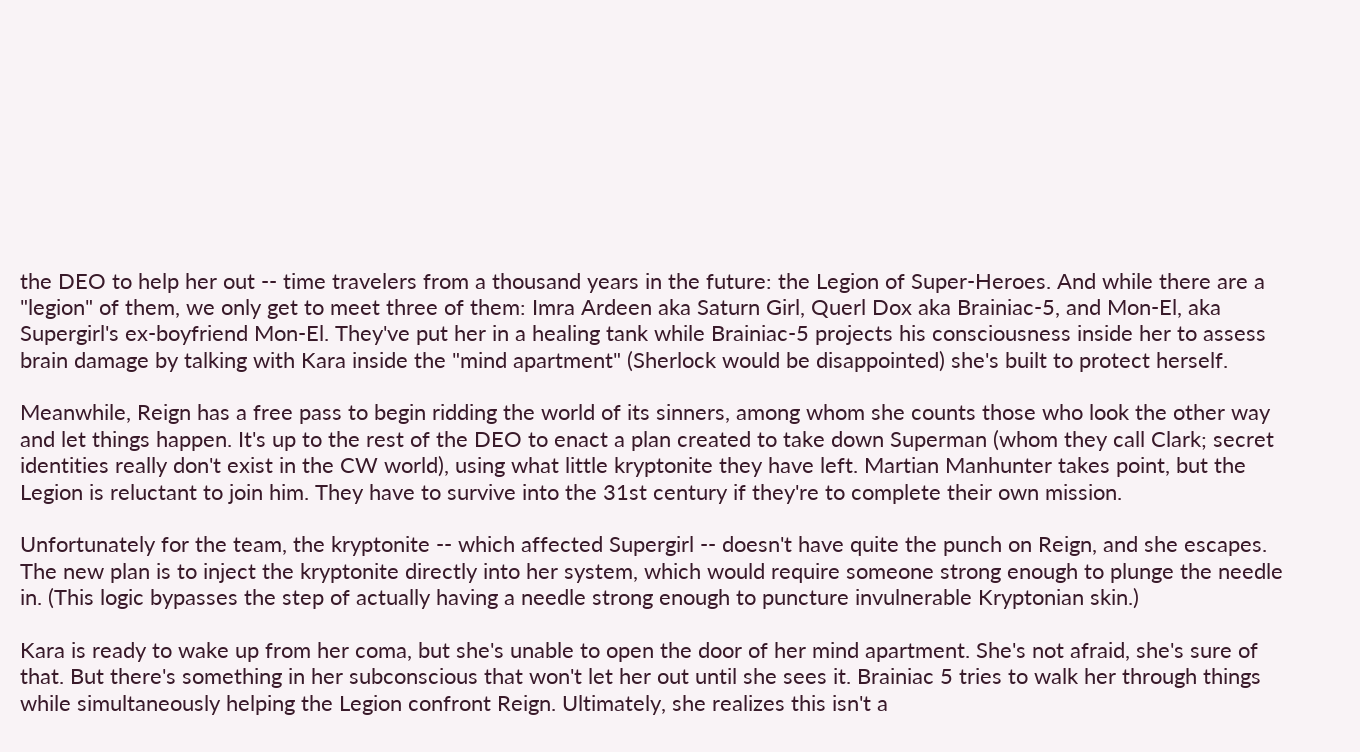the DEO to help her out -- time travelers from a thousand years in the future: the Legion of Super-Heroes. And while there are a "legion" of them, we only get to meet three of them: Imra Ardeen aka Saturn Girl, Querl Dox aka Brainiac-5, and Mon-El, aka Supergirl's ex-boyfriend Mon-El. They've put her in a healing tank while Brainiac-5 projects his consciousness inside her to assess brain damage by talking with Kara inside the "mind apartment" (Sherlock would be disappointed) she's built to protect herself.

Meanwhile, Reign has a free pass to begin ridding the world of its sinners, among whom she counts those who look the other way and let things happen. It's up to the rest of the DEO to enact a plan created to take down Superman (whom they call Clark; secret identities really don't exist in the CW world), using what little kryptonite they have left. Martian Manhunter takes point, but the Legion is reluctant to join him. They have to survive into the 31st century if they're to complete their own mission.

Unfortunately for the team, the kryptonite -- which affected Supergirl -- doesn't have quite the punch on Reign, and she escapes. The new plan is to inject the kryptonite directly into her system, which would require someone strong enough to plunge the needle in. (This logic bypasses the step of actually having a needle strong enough to puncture invulnerable Kryptonian skin.)

Kara is ready to wake up from her coma, but she's unable to open the door of her mind apartment. She's not afraid, she's sure of that. But there's something in her subconscious that won't let her out until she sees it. Brainiac 5 tries to walk her through things while simultaneously helping the Legion confront Reign. Ultimately, she realizes this isn't a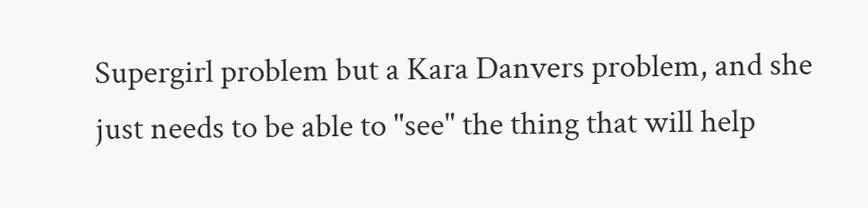Supergirl problem but a Kara Danvers problem, and she just needs to be able to "see" the thing that will help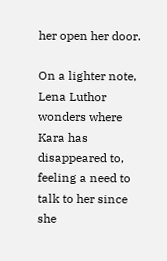her open her door.

On a lighter note, Lena Luthor wonders where Kara has disappeared to, feeling a need to talk to her since she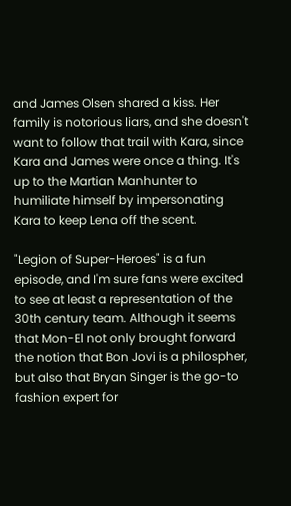and James Olsen shared a kiss. Her family is notorious liars, and she doesn't want to follow that trail with Kara, since Kara and James were once a thing. It's up to the Martian Manhunter to humiliate himself by impersonating Kara to keep Lena off the scent.

"Legion of Super-Heroes" is a fun episode, and I'm sure fans were excited to see at least a representation of the 30th century team. Although it seems that Mon-El not only brought forward the notion that Bon Jovi is a philospher, but also that Bryan Singer is the go-to fashion expert for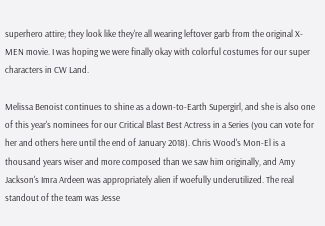superhero attire; they look like they're all wearing leftover garb from the original X-MEN movie. I was hoping we were finally okay with colorful costumes for our super characters in CW Land.

Melissa Benoist continues to shine as a down-to-Earth Supergirl, and she is also one of this year's nominees for our Critical Blast Best Actress in a Series (you can vote for her and others here until the end of January 2018). Chris Wood's Mon-El is a thousand years wiser and more composed than we saw him originally, and Amy Jackson's Imra Ardeen was appropriately alien if woefully underutilized. The real standout of the team was Jesse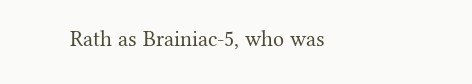Rath as Brainiac-5, who was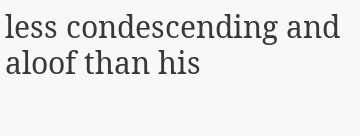less condescending and aloof than his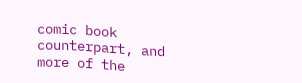comic book counterpart, and more of the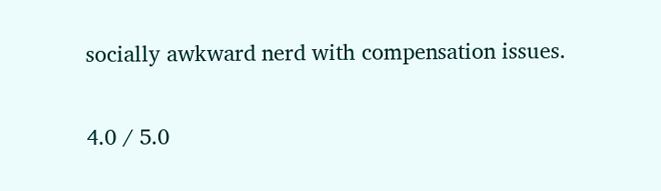socially awkward nerd with compensation issues.

4.0 / 5.0